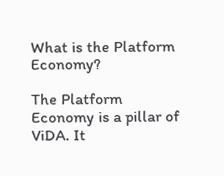What is the Platform Economy?

The Platform Economy is a pillar of ViDA. It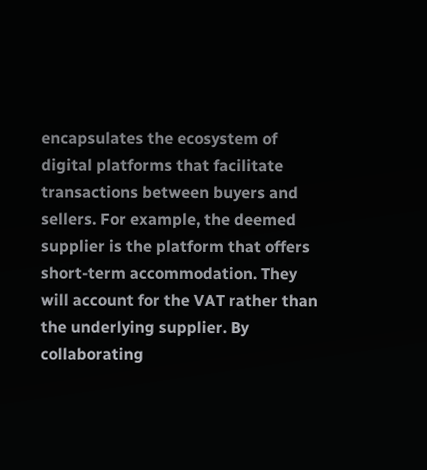encapsulates the ecosystem of digital platforms that facilitate transactions between buyers and sellers. For example, the deemed supplier is the platform that offers short-term accommodation. They will account for the VAT rather than the underlying supplier. By collaborating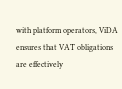with platform operators, ViDA ensures that VAT obligations are effectively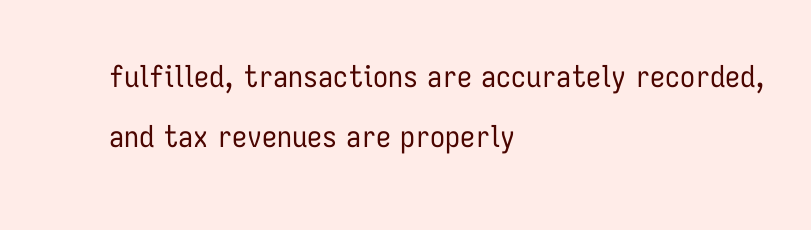fulfilled, transactions are accurately recorded, and tax revenues are properly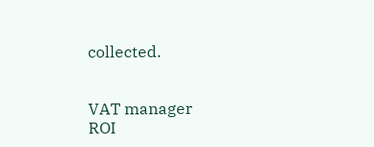collected.


VAT manager
ROI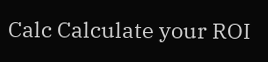Calc Calculate your ROI